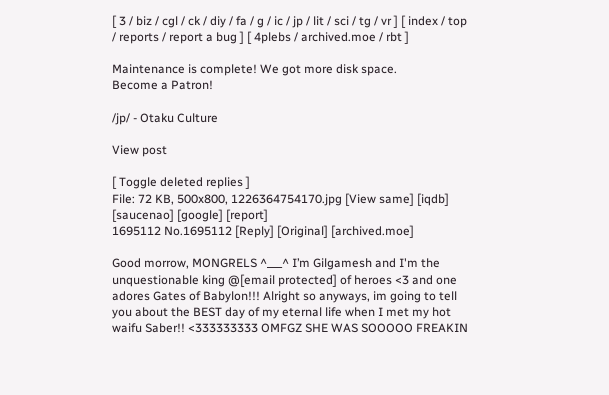[ 3 / biz / cgl / ck / diy / fa / g / ic / jp / lit / sci / tg / vr ] [ index / top / reports / report a bug ] [ 4plebs / archived.moe / rbt ]

Maintenance is complete! We got more disk space.
Become a Patron!

/jp/ - Otaku Culture

View post

[ Toggle deleted replies ]
File: 72 KB, 500x800, 1226364754170.jpg [View same] [iqdb] [saucenao] [google] [report]
1695112 No.1695112 [Reply] [Original] [archived.moe]

Good morrow, MONGRELS ^___^ I’m Gilgamesh and I'm the unquestionable king @[email protected] of heroes <3 and one adores Gates of Babylon!!! Alright so anyways, im going to tell you about the BEST day of my eternal life when I met my hot waifu Saber!! <333333333 OMFGZ SHE WAS SOOOOO FREAKIN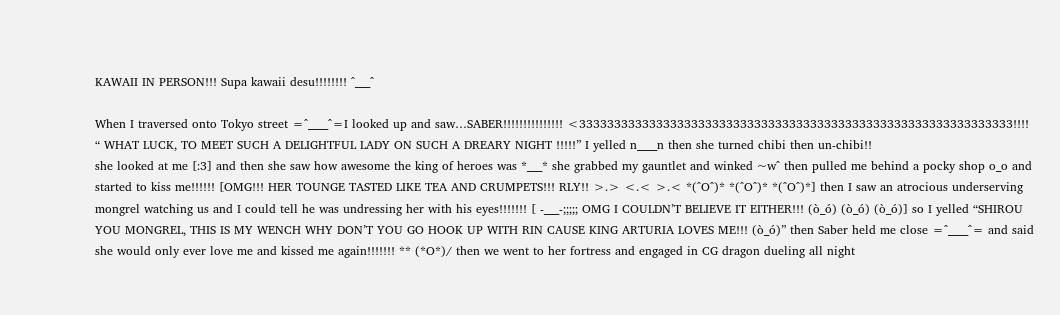KAWAII IN PERSON!!! Supa kawaii desu!!!!!!!! ^___^

When I traversed onto Tokyo street =^____^=I looked up and saw…SABER!!!!!!!!!!!!!!! <33333333333333333333333333333333333333333333333333333333333333!!!!
“ WHAT LUCK, TO MEET SUCH A DELIGHTFUL LADY ON SUCH A DREARY NIGHT !!!!!” I yelled n____n then she turned chibi then un-chibi!!
she looked at me [:3] and then she saw how awesome the king of heroes was *___* she grabbed my gauntlet and winked ~w^ then pulled me behind a pocky shop o_o and started to kiss me!!!!!! [OMG!!! HER TOUNGE TASTED LIKE TEA AND CRUMPETS!!! RLY!! >.> <.< >.< *(^O^)* *(^O^)* *(^O^)*] then I saw an atrocious underserving mongrel watching us and I could tell he was undressing her with his eyes!!!!!!! [ -___-;;;;; OMG I COULDN’T BELIEVE IT EITHER!!! (ò_ó) (ò_ó) (ò_ó)] so I yelled “SHIROU YOU MONGREL, THIS IS MY WENCH WHY DON’T YOU GO HOOK UP WITH RIN CAUSE KING ARTURIA LOVES ME!!! (ò_ó)” then Saber held me close =^____^= and said she would only ever love me and kissed me again!!!!!!! ** (*O*)/ then we went to her fortress and engaged in CG dragon dueling all night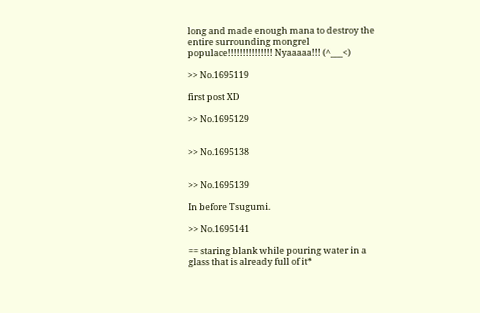long and made enough mana to destroy the entire surrounding mongrel populace!!!!!!!!!!!!!!! Nyaaaaa!!! (^___<)

>> No.1695119

first post XD

>> No.1695129


>> No.1695138


>> No.1695139

In before Tsugumi.

>> No.1695141

== staring blank while pouring water in a glass that is already full of it*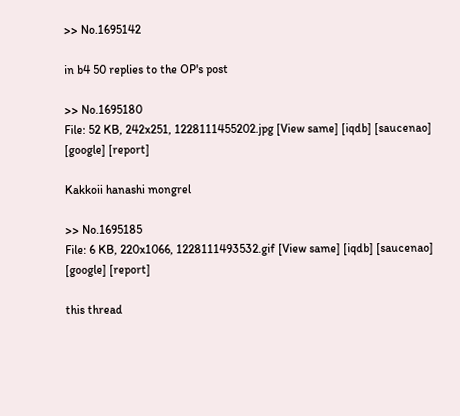>> No.1695142

in b4 50 replies to the OP's post

>> No.1695180
File: 52 KB, 242x251, 1228111455202.jpg [View same] [iqdb] [saucenao] [google] [report]

Kakkoii hanashi mongrel

>> No.1695185
File: 6 KB, 220x1066, 1228111493532.gif [View same] [iqdb] [saucenao] [google] [report]

this thread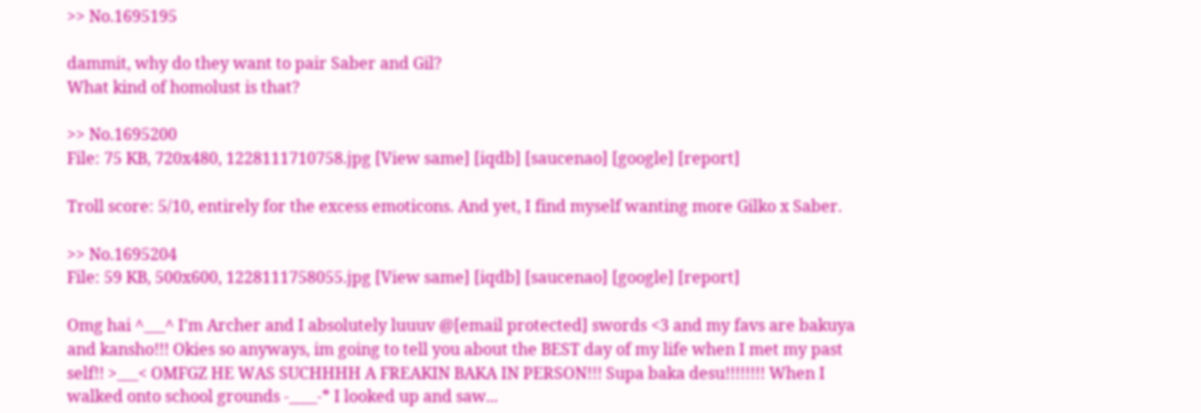>> No.1695195

dammit, why do they want to pair Saber and Gil?
What kind of homolust is that?

>> No.1695200
File: 75 KB, 720x480, 1228111710758.jpg [View same] [iqdb] [saucenao] [google] [report]

Troll score: 5/10, entirely for the excess emoticons. And yet, I find myself wanting more Gilko x Saber.

>> No.1695204
File: 59 KB, 500x600, 1228111758055.jpg [View same] [iqdb] [saucenao] [google] [report]

Omg hai ^___^ I'm Archer and I absolutely luuuv @[email protected] swords <3 and my favs are bakuya and kansho!!! Okies so anyways, im going to tell you about the BEST day of my life when I met my past self!! >___< OMFGZ HE WAS SUCHHHH A FREAKIN BAKA IN PERSON!!! Supa baka desu!!!!!!!! When I walked onto school grounds -____-* I looked up and saw...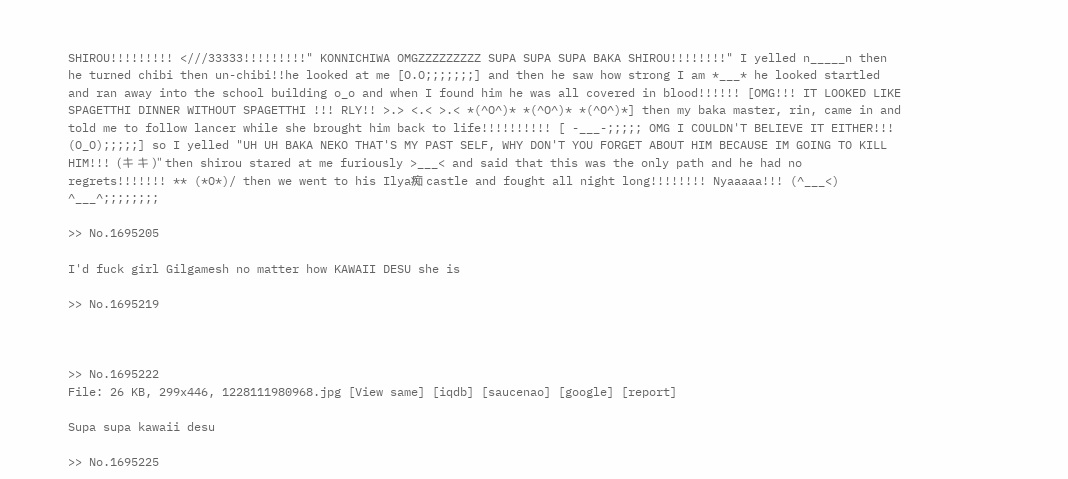SHIROU!!!!!!!!! <///33333!!!!!!!!!" KONNICHIWA OMGZZZZZZZZZ SUPA SUPA SUPA BAKA SHIROU!!!!!!!!" I yelled n_____n then he turned chibi then un-chibi!!he looked at me [O.O;;;;;;;] and then he saw how strong I am *___* he looked startled and ran away into the school building o_o and when I found him he was all covered in blood!!!!!! [OMG!!! IT LOOKED LIKE SPAGETTHI DINNER WITHOUT SPAGETTHI !!! RLY!! >.> <.< >.< *(^O^)* *(^O^)* *(^O^)*] then my baka master, rin, came in and told me to follow lancer while she brought him back to life!!!!!!!!!! [ -___-;;;;; OMG I COULDN'T BELIEVE IT EITHER!!! (O_O);;;;;] so I yelled "UH UH BAKA NEKO THAT'S MY PAST SELF, WHY DON'T YOU FORGET ABOUT HIM BECAUSE IM GOING TO KILL HIM!!! (キ キ )" then shirou stared at me furiously >___< and said that this was the only path and he had no regrets!!!!!!! ** (*O*)/ then we went to his Ilya痴 castle and fought all night long!!!!!!!! Nyaaaaa!!! (^___<) ^___^;;;;;;;;

>> No.1695205

I'd fuck girl Gilgamesh no matter how KAWAII DESU she is

>> No.1695219



>> No.1695222
File: 26 KB, 299x446, 1228111980968.jpg [View same] [iqdb] [saucenao] [google] [report]

Supa supa kawaii desu

>> No.1695225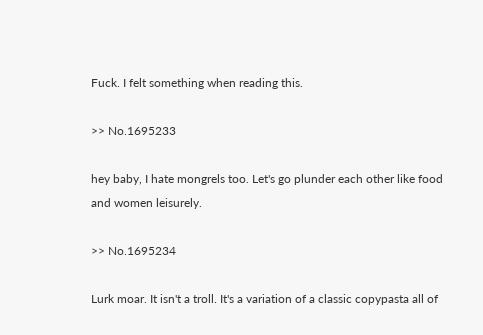Fuck. I felt something when reading this.

>> No.1695233

hey baby, I hate mongrels too. Let's go plunder each other like food and women leisurely.

>> No.1695234

Lurk moar. It isn't a troll. It's a variation of a classic copypasta all of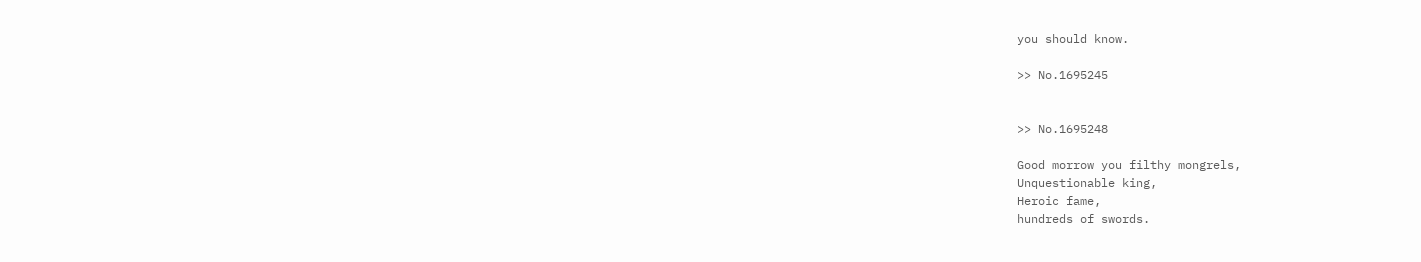you should know.

>> No.1695245


>> No.1695248

Good morrow you filthy mongrels,
Unquestionable king,
Heroic fame,
hundreds of swords.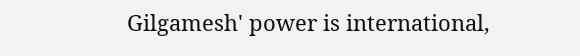Gilgamesh' power is international,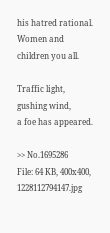his hatred rational.
Women and children you all.

Traffic light,
gushing wind,
a foe has appeared.

>> No.1695286
File: 64 KB, 400x400, 1228112794147.jpg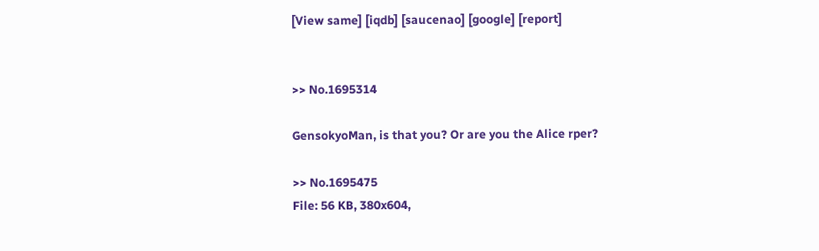[View same] [iqdb] [saucenao] [google] [report]


>> No.1695314

GensokyoMan, is that you? Or are you the Alice rper?

>> No.1695475
File: 56 KB, 380x604,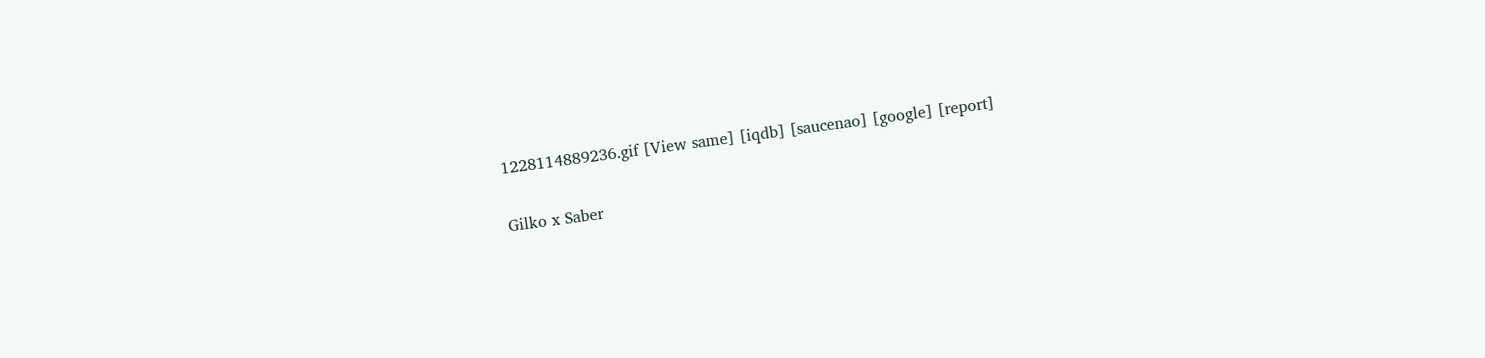1228114889236.gif [View same] [iqdb] [saucenao] [google] [report]

Gilko x Saber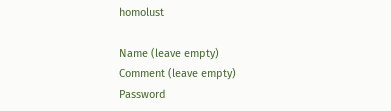homolust

Name (leave empty)
Comment (leave empty)
Password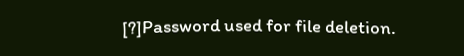[?]Password used for file deletion.